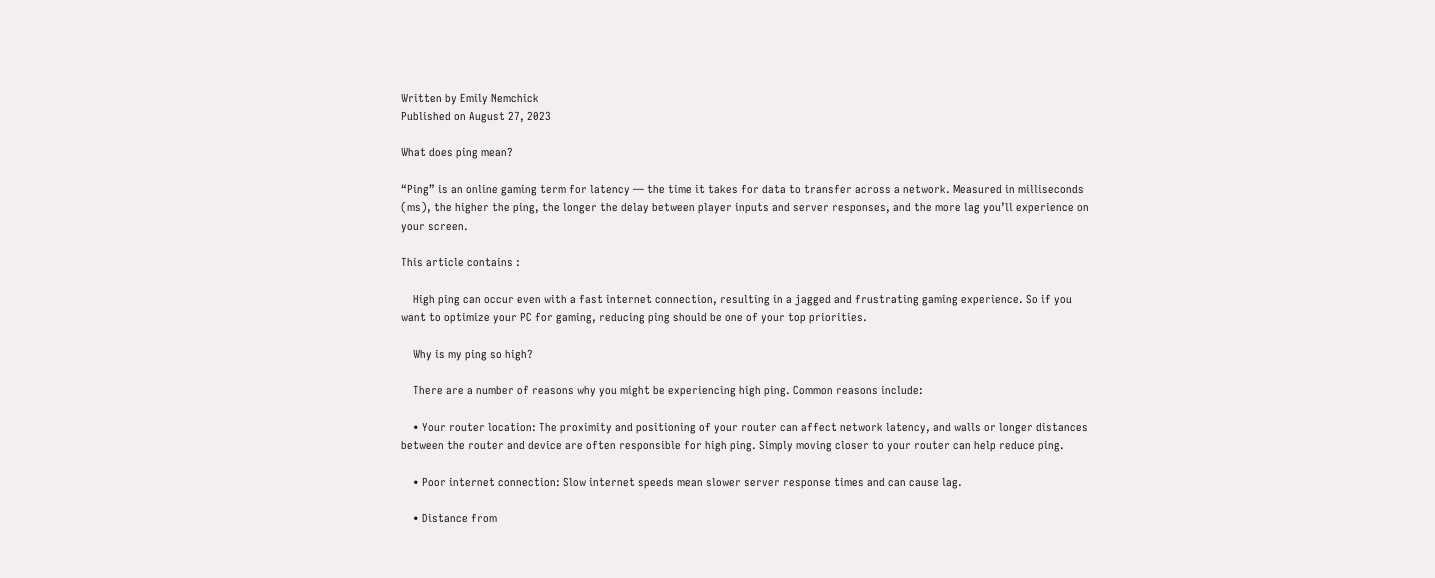Written by Emily Nemchick
Published on August 27, 2023

What does ping mean?

“Ping” is an online gaming term for latency — the time it takes for data to transfer across a network. Measured in milliseconds (ms), the higher the ping, the longer the delay between player inputs and server responses, and the more lag you’ll experience on your screen.

This article contains :

    High ping can occur even with a fast internet connection, resulting in a jagged and frustrating gaming experience. So if you want to optimize your PC for gaming, reducing ping should be one of your top priorities.

    Why is my ping so high?

    There are a number of reasons why you might be experiencing high ping. Common reasons include:

    • Your router location: The proximity and positioning of your router can affect network latency, and walls or longer distances between the router and device are often responsible for high ping. Simply moving closer to your router can help reduce ping.

    • Poor internet connection: Slow internet speeds mean slower server response times and can cause lag.

    • Distance from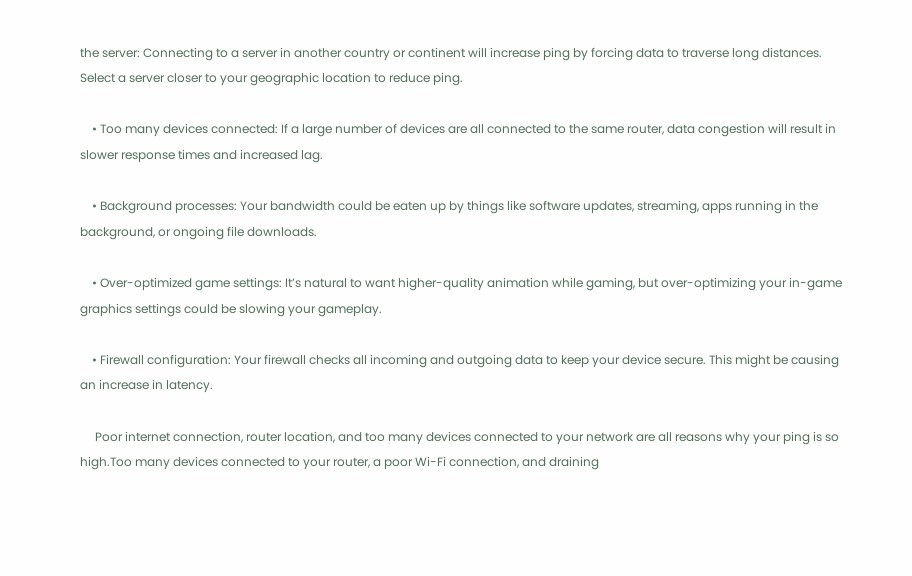the server: Connecting to a server in another country or continent will increase ping by forcing data to traverse long distances. Select a server closer to your geographic location to reduce ping.

    • Too many devices connected: If a large number of devices are all connected to the same router, data congestion will result in slower response times and increased lag.

    • Background processes: Your bandwidth could be eaten up by things like software updates, streaming, apps running in the background, or ongoing file downloads.

    • Over-optimized game settings: It’s natural to want higher-quality animation while gaming, but over-optimizing your in-game graphics settings could be slowing your gameplay.

    • Firewall configuration: Your firewall checks all incoming and outgoing data to keep your device secure. This might be causing an increase in latency.

     Poor internet connection, router location, and too many devices connected to your network are all reasons why your ping is so high.Too many devices connected to your router, a poor Wi-Fi connection, and draining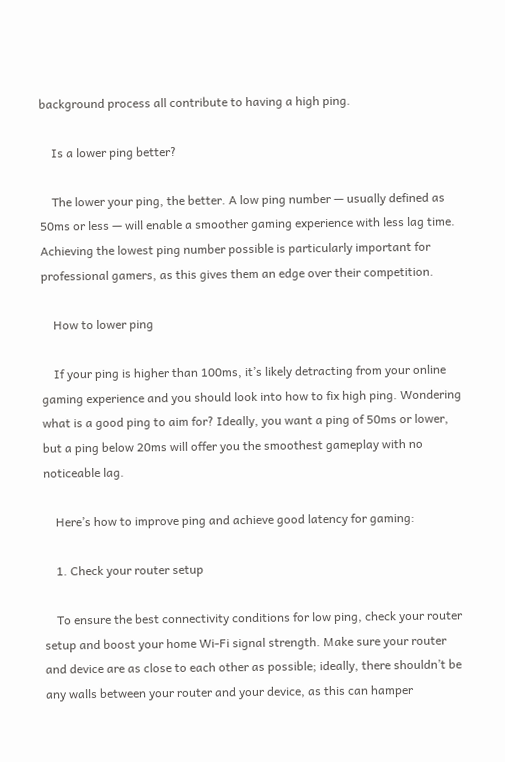background process all contribute to having a high ping.

    Is a lower ping better?

    The lower your ping, the better. A low ping number — usually defined as 50ms or less — will enable a smoother gaming experience with less lag time. Achieving the lowest ping number possible is particularly important for professional gamers, as this gives them an edge over their competition.

    How to lower ping

    If your ping is higher than 100ms, it’s likely detracting from your online gaming experience and you should look into how to fix high ping. Wondering what is a good ping to aim for? Ideally, you want a ping of 50ms or lower, but a ping below 20ms will offer you the smoothest gameplay with no noticeable lag.

    Here’s how to improve ping and achieve good latency for gaming:

    1. Check your router setup

    To ensure the best connectivity conditions for low ping, check your router setup and boost your home Wi-Fi signal strength. Make sure your router and device are as close to each other as possible; ideally, there shouldn’t be any walls between your router and your device, as this can hamper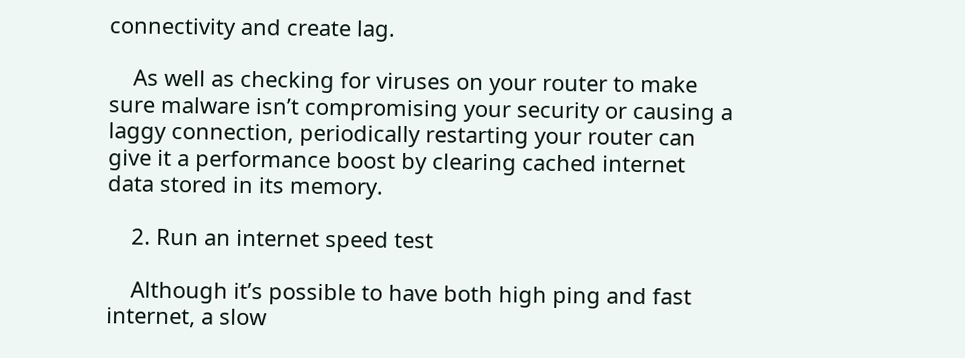connectivity and create lag.

    As well as checking for viruses on your router to make sure malware isn’t compromising your security or causing a laggy connection, periodically restarting your router can give it a performance boost by clearing cached internet data stored in its memory.

    2. Run an internet speed test

    Although it’s possible to have both high ping and fast internet, a slow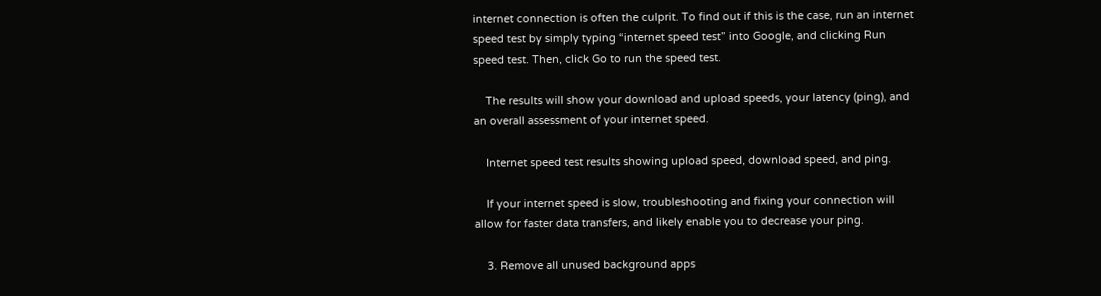internet connection is often the culprit. To find out if this is the case, run an internet speed test by simply typing “internet speed test” into Google, and clicking Run speed test. Then, click Go to run the speed test.

    The results will show your download and upload speeds, your latency (ping), and an overall assessment of your internet speed.

    Internet speed test results showing upload speed, download speed, and ping.

    If your internet speed is slow, troubleshooting and fixing your connection will allow for faster data transfers, and likely enable you to decrease your ping.

    3. Remove all unused background apps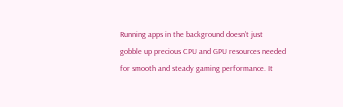Running apps in the background doesn’t just gobble up precious CPU and GPU resources needed for smooth and steady gaming performance. It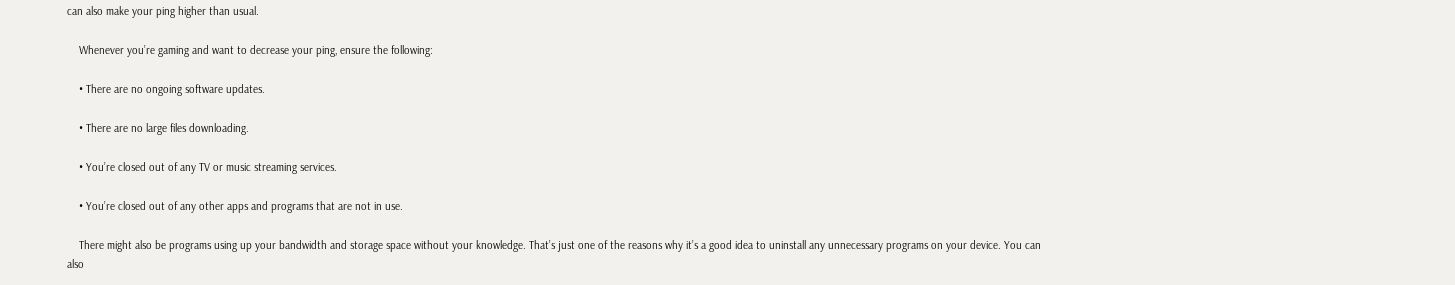can also make your ping higher than usual.

    Whenever you’re gaming and want to decrease your ping, ensure the following:

    • There are no ongoing software updates.

    • There are no large files downloading.

    • You’re closed out of any TV or music streaming services.

    • You’re closed out of any other apps and programs that are not in use.

    There might also be programs using up your bandwidth and storage space without your knowledge. That’s just one of the reasons why it’s a good idea to uninstall any unnecessary programs on your device. You can also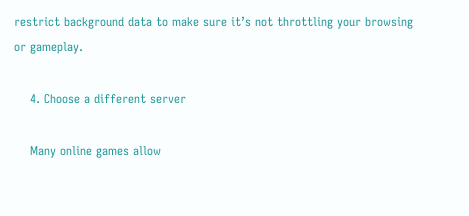restrict background data to make sure it’s not throttling your browsing or gameplay.

    4. Choose a different server

    Many online games allow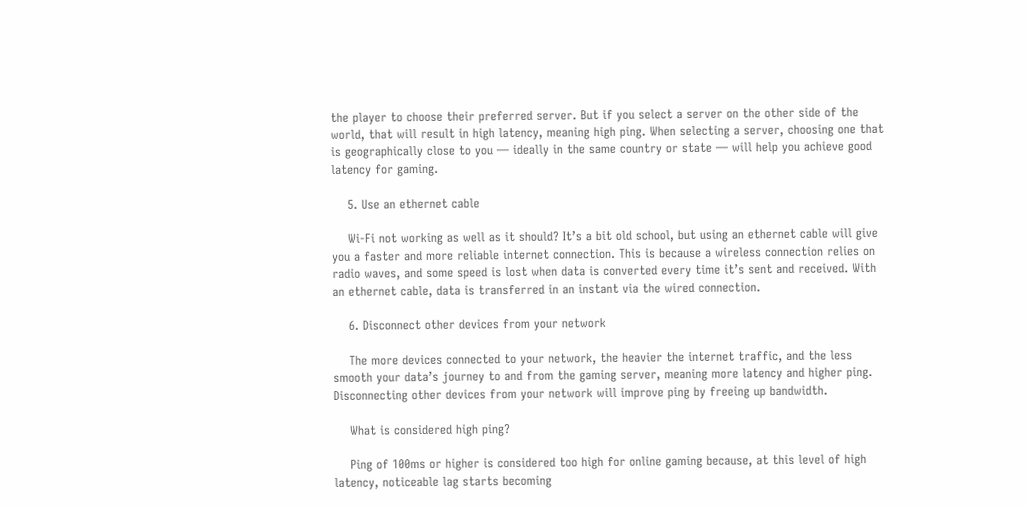the player to choose their preferred server. But if you select a server on the other side of the world, that will result in high latency, meaning high ping. When selecting a server, choosing one that is geographically close to you — ideally in the same country or state — will help you achieve good latency for gaming.

    5. Use an ethernet cable

    Wi-Fi not working as well as it should? It’s a bit old school, but using an ethernet cable will give you a faster and more reliable internet connection. This is because a wireless connection relies on radio waves, and some speed is lost when data is converted every time it’s sent and received. With an ethernet cable, data is transferred in an instant via the wired connection.

    6. Disconnect other devices from your network

    The more devices connected to your network, the heavier the internet traffic, and the less smooth your data’s journey to and from the gaming server, meaning more latency and higher ping. Disconnecting other devices from your network will improve ping by freeing up bandwidth.

    What is considered high ping?

    Ping of 100ms or higher is considered too high for online gaming because, at this level of high latency, noticeable lag starts becoming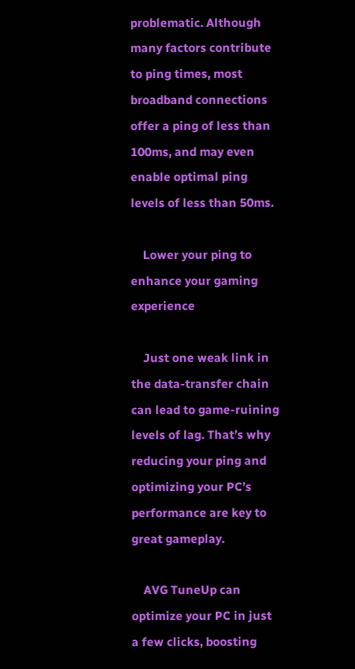problematic. Although many factors contribute to ping times, most broadband connections offer a ping of less than 100ms, and may even enable optimal ping levels of less than 50ms.

    Lower your ping to enhance your gaming experience

    Just one weak link in the data-transfer chain can lead to game-ruining levels of lag. That’s why reducing your ping and optimizing your PC’s performance are key to great gameplay.

    AVG TuneUp can optimize your PC in just a few clicks, boosting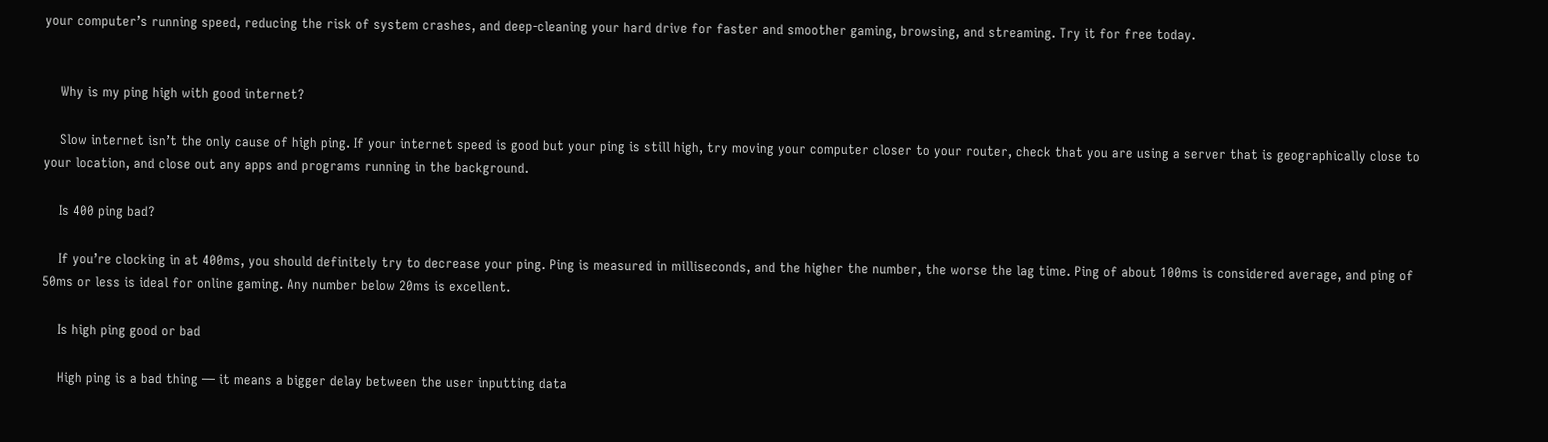your computer’s running speed, reducing the risk of system crashes, and deep-cleaning your hard drive for faster and smoother gaming, browsing, and streaming. Try it for free today.


    Why is my ping high with good internet?

    Slow internet isn’t the only cause of high ping. If your internet speed is good but your ping is still high, try moving your computer closer to your router, check that you are using a server that is geographically close to your location, and close out any apps and programs running in the background.

    Is 400 ping bad?

    If you’re clocking in at 400ms, you should definitely try to decrease your ping. Ping is measured in milliseconds, and the higher the number, the worse the lag time. Ping of about 100ms is considered average, and ping of 50ms or less is ideal for online gaming. Any number below 20ms is excellent.

    Is high ping good or bad

    High ping is a bad thing — it means a bigger delay between the user inputting data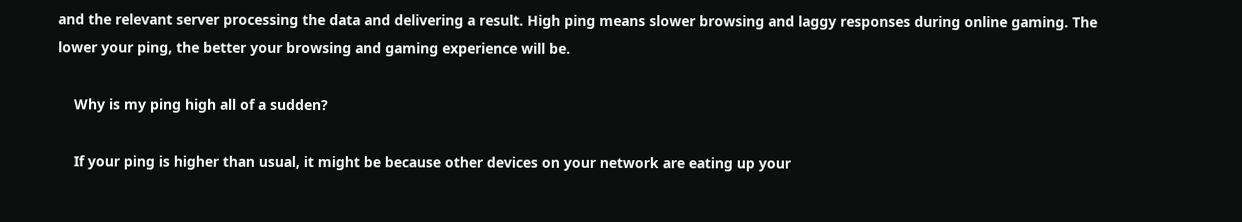and the relevant server processing the data and delivering a result. High ping means slower browsing and laggy responses during online gaming. The lower your ping, the better your browsing and gaming experience will be.

    Why is my ping high all of a sudden?

    If your ping is higher than usual, it might be because other devices on your network are eating up your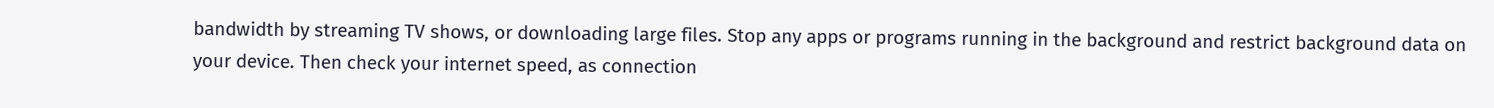bandwidth by streaming TV shows, or downloading large files. Stop any apps or programs running in the background and restrict background data on your device. Then check your internet speed, as connection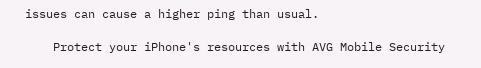issues can cause a higher ping than usual.

    Protect your iPhone's resources with AVG Mobile Security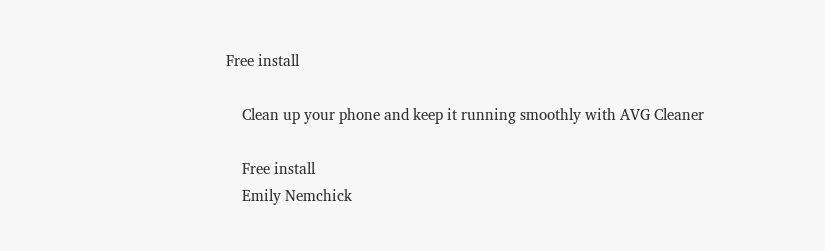Free install

    Clean up your phone and keep it running smoothly with AVG Cleaner

    Free install
    Emily Nemchick